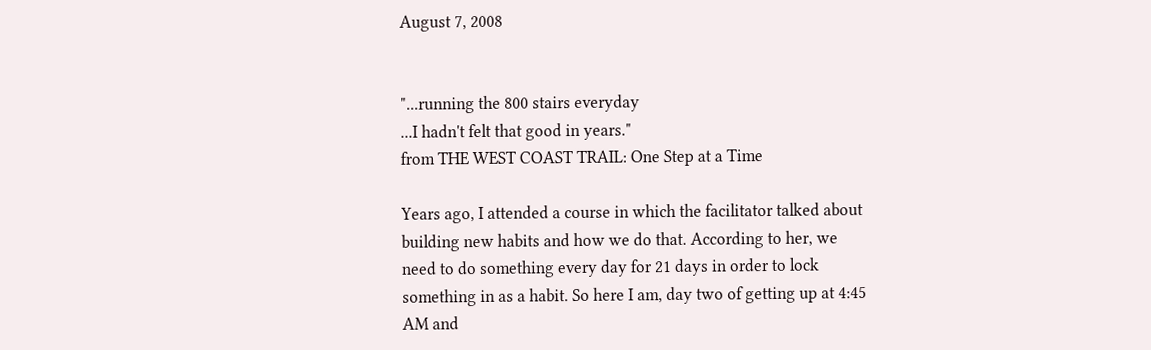August 7, 2008


"...running the 800 stairs everyday
...I hadn't felt that good in years."
from THE WEST COAST TRAIL: One Step at a Time

Years ago, I attended a course in which the facilitator talked about building new habits and how we do that. According to her, we need to do something every day for 21 days in order to lock something in as a habit. So here I am, day two of getting up at 4:45 AM and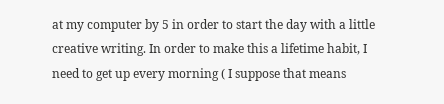at my computer by 5 in order to start the day with a little creative writing. In order to make this a lifetime habit, I need to get up every morning ( I suppose that means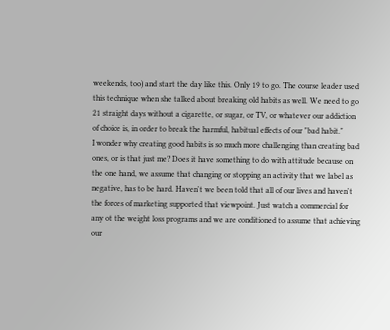weekends, too) and start the day like this. Only 19 to go. The course leader used this technique when she talked about breaking old habits as well. We need to go 21 straight days without a cigarette, or sugar, or TV, or whatever our addiction of choice is, in order to break the harmful, habitual effects of our "bad habit."
I wonder why creating good habits is so much more challenging than creating bad ones, or is that just me? Does it have something to do with attitude because on the one hand, we assume that changing or stopping an activity that we label as negative, has to be hard. Haven't we been told that all of our lives and haven't the forces of marketing supported that viewpoint. Just watch a commercial for any ot the weight loss programs and we are conditioned to assume that achieving our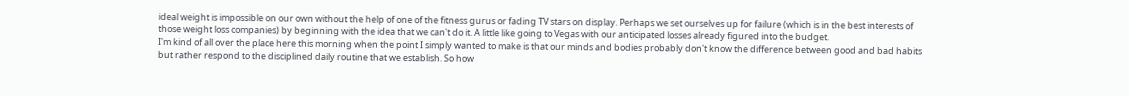ideal weight is impossible on our own without the help of one of the fitness gurus or fading TV stars on display. Perhaps we set ourselves up for failure (which is in the best interests of those weight loss companies) by beginning with the idea that we can't do it. A little like going to Vegas with our anticipated losses already figured into the budget.
I'm kind of all over the place here this morning when the point I simply wanted to make is that our minds and bodies probably don't know the difference between good and bad habits but rather respond to the disciplined daily routine that we establish. So how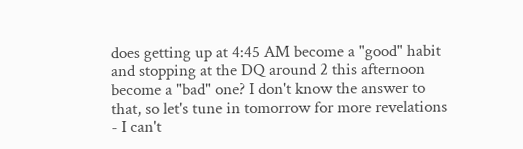does getting up at 4:45 AM become a "good" habit and stopping at the DQ around 2 this afternoon become a "bad" one? I don't know the answer to that, so let's tune in tomorrow for more revelations - I can't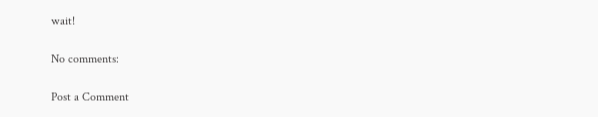wait!

No comments:

Post a Comment